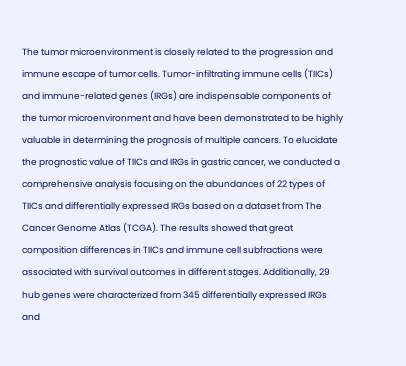The tumor microenvironment is closely related to the progression and immune escape of tumor cells. Tumor-infiltrating immune cells (TIICs) and immune-related genes (IRGs) are indispensable components of the tumor microenvironment and have been demonstrated to be highly valuable in determining the prognosis of multiple cancers. To elucidate the prognostic value of TIICs and IRGs in gastric cancer, we conducted a comprehensive analysis focusing on the abundances of 22 types of TIICs and differentially expressed IRGs based on a dataset from The Cancer Genome Atlas (TCGA). The results showed that great composition differences in TIICs and immune cell subfractions were associated with survival outcomes in different stages. Additionally, 29 hub genes were characterized from 345 differentially expressed IRGs and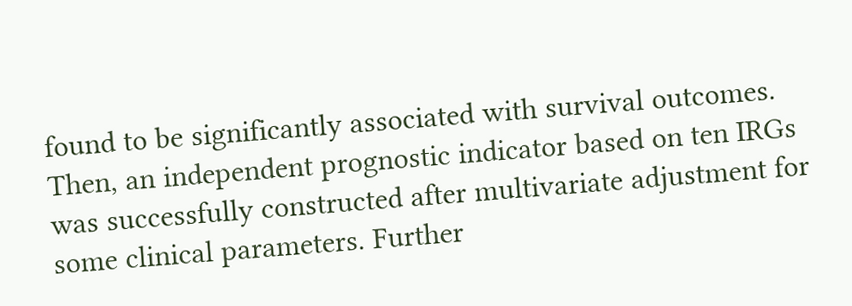found to be significantly associated with survival outcomes. Then, an independent prognostic indicator based on ten IRGs was successfully constructed after multivariate adjustment for some clinical parameters. Further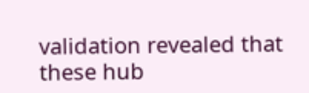validation revealed that these hub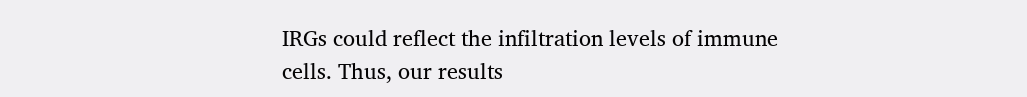IRGs could reflect the infiltration levels of immune cells. Thus, our results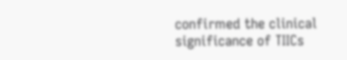confirmed the clinical significance of TIICs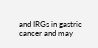and IRGs in gastric cancer and may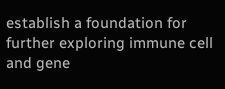establish a foundation for further exploring immune cell and gene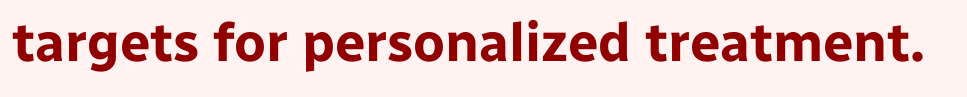targets for personalized treatment.